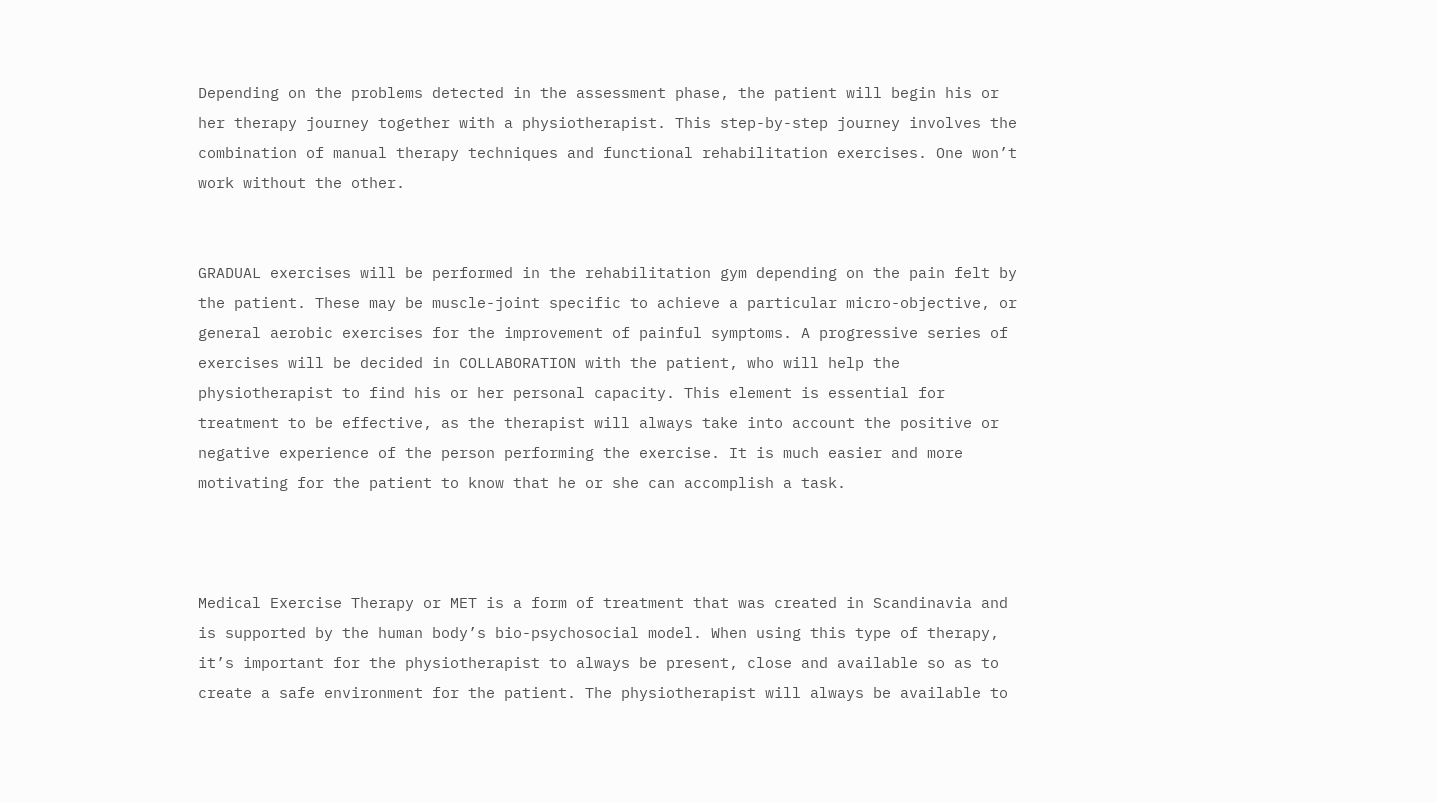Depending on the problems detected in the assessment phase, the patient will begin his or her therapy journey together with a physiotherapist. This step-by-step journey involves the combination of manual therapy techniques and functional rehabilitation exercises. One won’t work without the other.


GRADUAL exercises will be performed in the rehabilitation gym depending on the pain felt by the patient. These may be muscle-joint specific to achieve a particular micro-objective, or general aerobic exercises for the improvement of painful symptoms. A progressive series of exercises will be decided in COLLABORATION with the patient, who will help the physiotherapist to find his or her personal capacity. This element is essential for treatment to be effective, as the therapist will always take into account the positive or negative experience of the person performing the exercise. It is much easier and more motivating for the patient to know that he or she can accomplish a task.



Medical Exercise Therapy or MET is a form of treatment that was created in Scandinavia and is supported by the human body’s bio-psychosocial model. When using this type of therapy, it’s important for the physiotherapist to always be present, close and available so as to create a safe environment for the patient. The physiotherapist will always be available to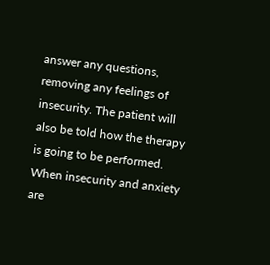answer any questions, removing any feelings of insecurity. The patient will also be told how the therapy is going to be performed. When insecurity and anxiety are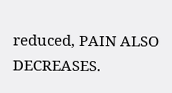reduced, PAIN ALSO DECREASES.